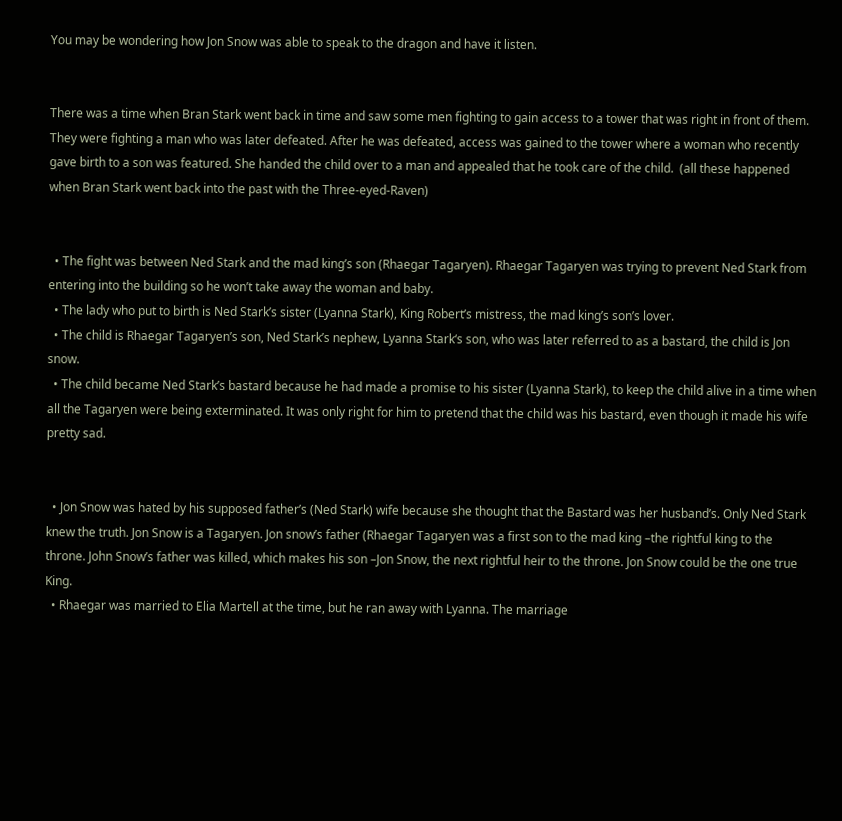You may be wondering how Jon Snow was able to speak to the dragon and have it listen.


There was a time when Bran Stark went back in time and saw some men fighting to gain access to a tower that was right in front of them. They were fighting a man who was later defeated. After he was defeated, access was gained to the tower where a woman who recently gave birth to a son was featured. She handed the child over to a man and appealed that he took care of the child.  (all these happened when Bran Stark went back into the past with the Three-eyed-Raven)


  • The fight was between Ned Stark and the mad king’s son (Rhaegar Tagaryen). Rhaegar Tagaryen was trying to prevent Ned Stark from entering into the building so he won’t take away the woman and baby.
  • The lady who put to birth is Ned Stark’s sister (Lyanna Stark), King Robert’s mistress, the mad king’s son’s lover.
  • The child is Rhaegar Tagaryen’s son, Ned Stark’s nephew, Lyanna Stark‘s son, who was later referred to as a bastard, the child is Jon snow.
  • The child became Ned Stark’s bastard because he had made a promise to his sister (Lyanna Stark), to keep the child alive in a time when all the Tagaryen were being exterminated. It was only right for him to pretend that the child was his bastard, even though it made his wife pretty sad.


  • Jon Snow was hated by his supposed father’s (Ned Stark) wife because she thought that the Bastard was her husband’s. Only Ned Stark knew the truth. Jon Snow is a Tagaryen. Jon snow’s father (Rhaegar Tagaryen was a first son to the mad king –the rightful king to the throne. John Snow’s father was killed, which makes his son –Jon Snow, the next rightful heir to the throne. Jon Snow could be the one true King.
  • Rhaegar was married to Elia Martell at the time, but he ran away with Lyanna. The marriage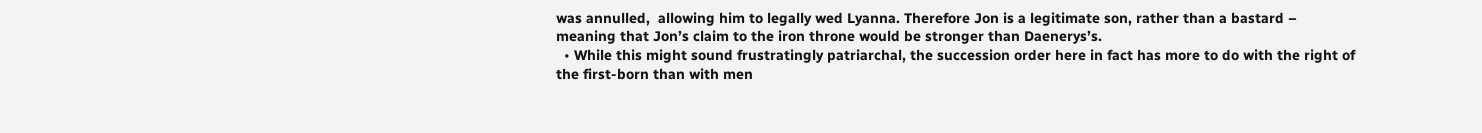was annulled,  allowing him to legally wed Lyanna. Therefore Jon is a legitimate son, rather than a bastard – meaning that Jon’s claim to the iron throne would be stronger than Daenerys’s.
  • While this might sound frustratingly patriarchal, the succession order here in fact has more to do with the right of the first-born than with men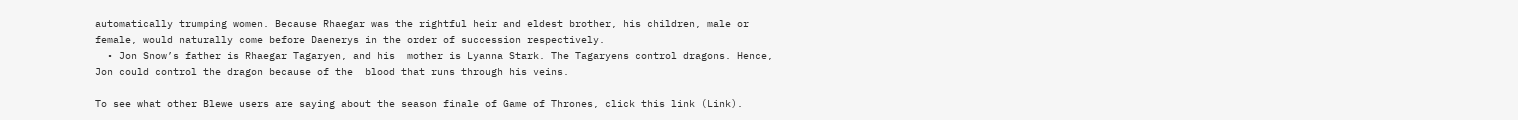automatically trumping women. Because Rhaegar was the rightful heir and eldest brother, his children, male or female, would naturally come before Daenerys in the order of succession respectively.
  • Jon Snow’s father is Rhaegar Tagaryen, and his  mother is Lyanna Stark. The Tagaryens control dragons. Hence, Jon could control the dragon because of the  blood that runs through his veins.

To see what other Blewe users are saying about the season finale of Game of Thrones, click this link (Link).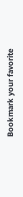Bookmark your favorite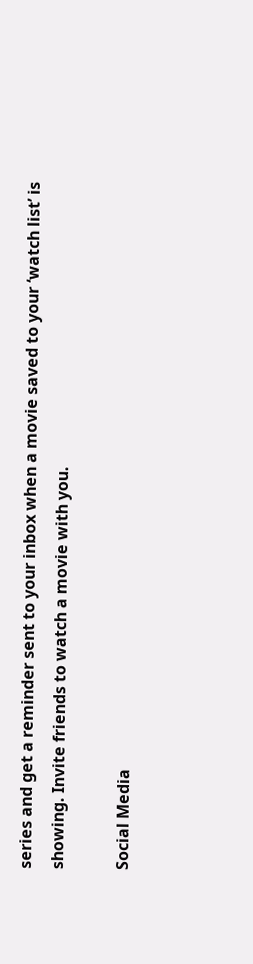series and get a reminder sent to your inbox when a movie saved to your ‘watch list’ is showing. Invite friends to watch a movie with you.

Social Media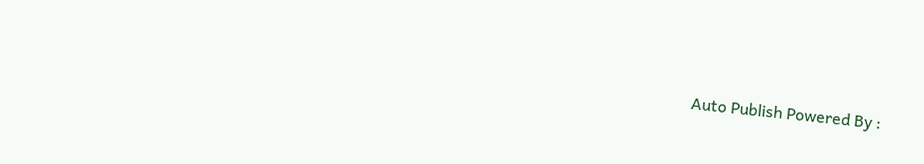Auto Publish Powered By :